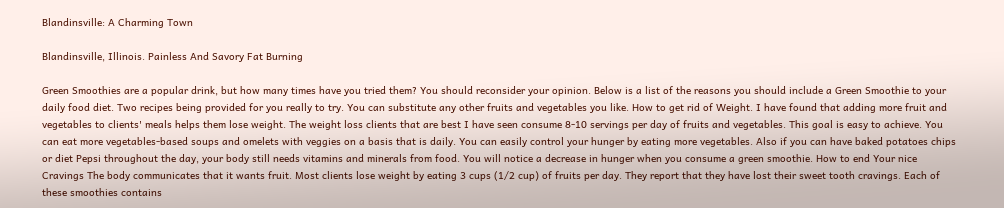Blandinsville: A Charming Town

Blandinsville, Illinois. Painless And Savory Fat Burning

Green Smoothies are a popular drink, but how many times have you tried them? You should reconsider your opinion. Below is a list of the reasons you should include a Green Smoothie to your daily food diet. Two recipes being provided for you really to try. You can substitute any other fruits and vegetables you like. How to get rid of Weight. I have found that adding more fruit and vegetables to clients' meals helps them lose weight. The weight loss clients that are best I have seen consume 8-10 servings per day of fruits and vegetables. This goal is easy to achieve. You can eat more vegetables-based soups and omelets with veggies on a basis that is daily. You can easily control your hunger by eating more vegetables. Also if you can have baked potatoes chips or diet Pepsi throughout the day, your body still needs vitamins and minerals from food. You will notice a decrease in hunger when you consume a green smoothie. How to end Your nice Cravings The body communicates that it wants fruit. Most clients lose weight by eating 3 cups (1/2 cup) of fruits per day. They report that they have lost their sweet tooth cravings. Each of these smoothies contains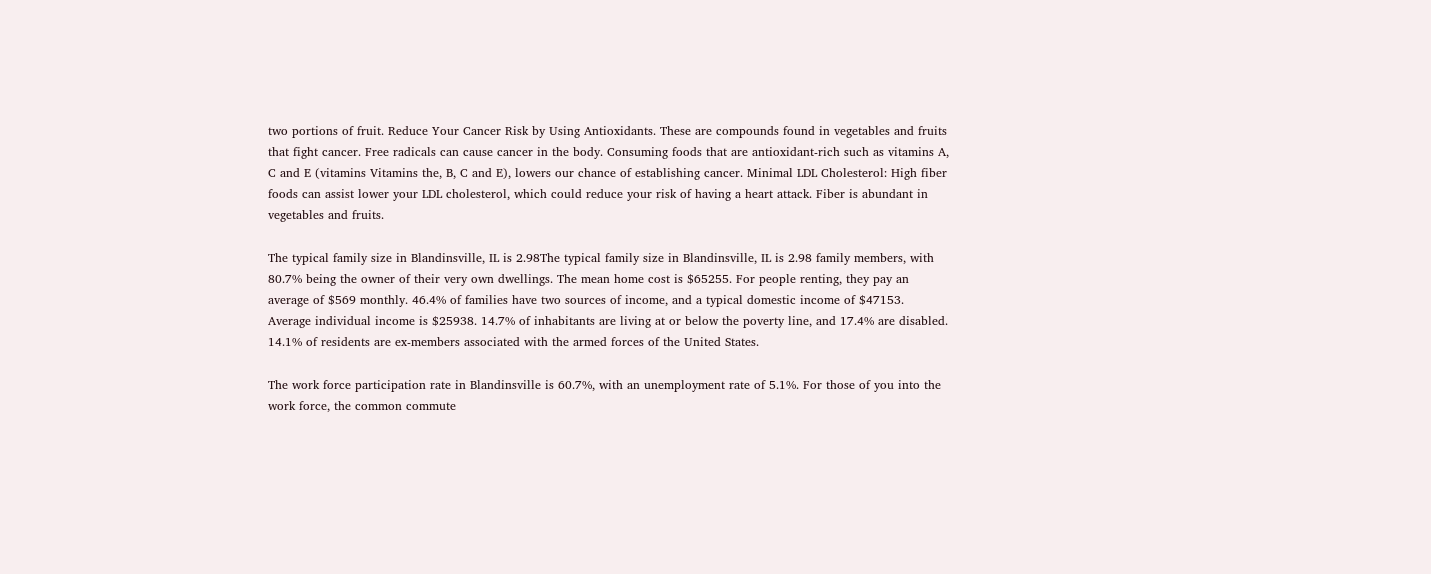two portions of fruit. Reduce Your Cancer Risk by Using Antioxidants. These are compounds found in vegetables and fruits that fight cancer. Free radicals can cause cancer in the body. Consuming foods that are antioxidant-rich such as vitamins A, C and E (vitamins Vitamins the, B, C and E), lowers our chance of establishing cancer. Minimal LDL Cholesterol: High fiber foods can assist lower your LDL cholesterol, which could reduce your risk of having a heart attack. Fiber is abundant in vegetables and fruits.

The typical family size in Blandinsville, IL is 2.98The typical family size in Blandinsville, IL is 2.98 family members, with 80.7% being the owner of their very own dwellings. The mean home cost is $65255. For people renting, they pay an average of $569 monthly. 46.4% of families have two sources of income, and a typical domestic income of $47153. Average individual income is $25938. 14.7% of inhabitants are living at or below the poverty line, and 17.4% are disabled. 14.1% of residents are ex-members associated with the armed forces of the United States.

The work force participation rate in Blandinsville is 60.7%, with an unemployment rate of 5.1%. For those of you into the work force, the common commute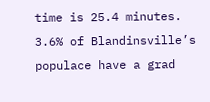time is 25.4 minutes. 3.6% of Blandinsville’s populace have a grad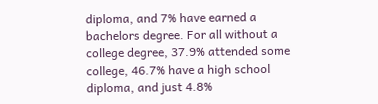diploma, and 7% have earned a bachelors degree. For all without a college degree, 37.9% attended some college, 46.7% have a high school diploma, and just 4.8%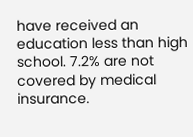have received an education less than high school. 7.2% are not covered by medical insurance.